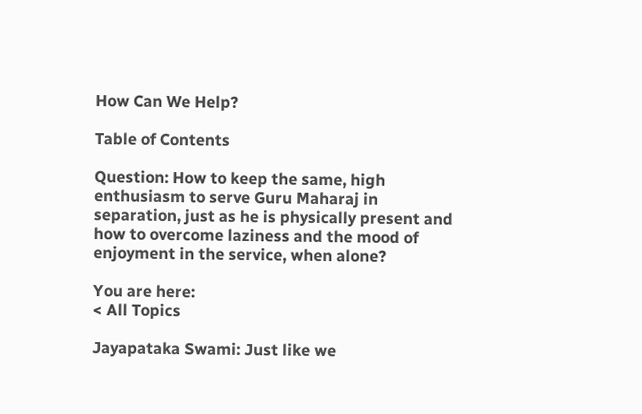How Can We Help?

Table of Contents

Question: How to keep the same, high enthusiasm to serve Guru Maharaj in separation, just as he is physically present and how to overcome laziness and the mood of enjoyment in the service, when alone?

You are here:
< All Topics

Jayapataka Swami: Just like we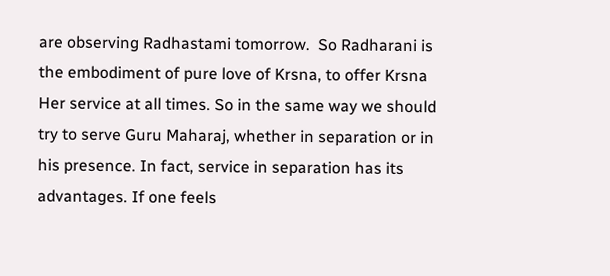are observing Radhastami tomorrow.  So Radharani is the embodiment of pure love of Krsna, to offer Krsna Her service at all times. So in the same way we should try to serve Guru Maharaj, whether in separation or in his presence. In fact, service in separation has its advantages. If one feels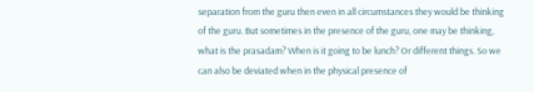separation from the guru then even in all circumstances they would be thinking of the guru. But sometimes in the presence of the guru, one may be thinking, what is the prasadam? When is it going to be lunch? Or different things. So we can also be deviated when in the physical presence of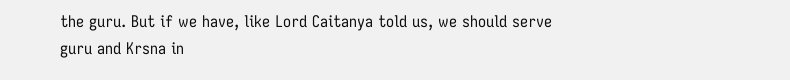the guru. But if we have, like Lord Caitanya told us, we should serve guru and Krsna in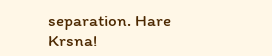separation. Hare Krsna!